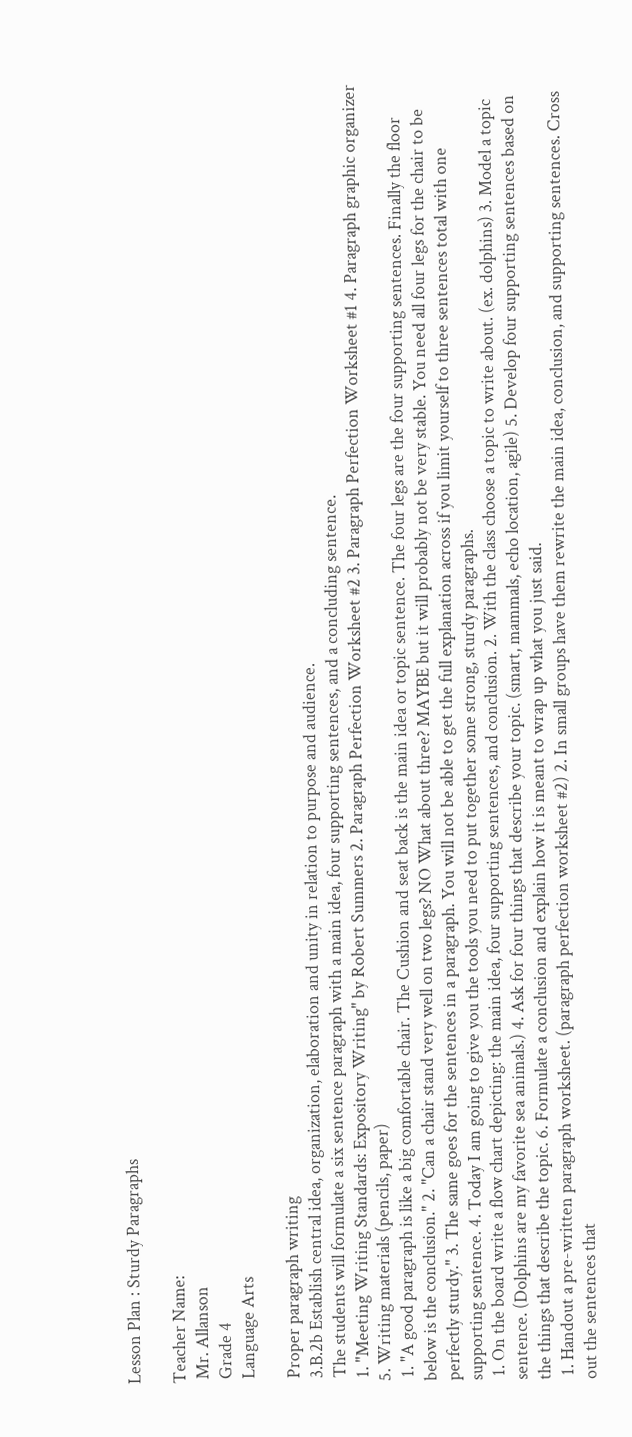Lesson Plan : Sturdy Paragraphs

Teacher Name:
 Mr. Allanson
 Grade 4
 Language Arts

 Proper paragraph writing
 3.B.2b Establish central idea, organization, elaboration and unity in relation to purpose and audience.
 The students will formulate a six sentence paragraph with a main idea, four supporting sentences, and a concluding sentence.
 1. "Meeting Writing Standards: Expository Writing" by Robert Summers 2. Paragraph Perfection Worksheet #2 3. Paragraph Perfection Worksheet #1 4. Paragraph graphic organizer 5. Writing materials (pencils, paper)
 1. "A good paragraph is like a big comfortable chair. The Cushion and seat back is the main idea or topic sentence. The four legs are the four supporting sentences. Finally the floor below is the conclusion." 2. "Can a chair stand very well on two legs? NO What about three? MAYBE but it will probably not be very stable. You need all four legs for the chair to be perfectly sturdy." 3. The same goes for the sentences in a paragraph. You will not be able to get the full explanation across if you limit yourself to three sentences total with one supporting sentence. 4. Today I am going to give you the tools you need to put together some strong, sturdy paragraphs.
 1. On the board write a flow chart depicting: the main idea, four supporting sentences, and conclusion. 2. With the class choose a topic to write about. (ex. dolphins) 3. Model a topic sentence. (Dolphins are my favorite sea animals.) 4. Ask for four things that describe your topic. (smart, mammals, echo location, agile) 5. Develop four supporting sentences based on the things that describe the topic. 6. Formulate a conclusion and explain how it is meant to wrap up what you just said.
 1. Handout a pre-written paragraph worksheet. (paragraph perfection worksheet #2) 2. In small groups have them rewrite the main idea, conclusion, and supporting sentences. Cross out the sentences that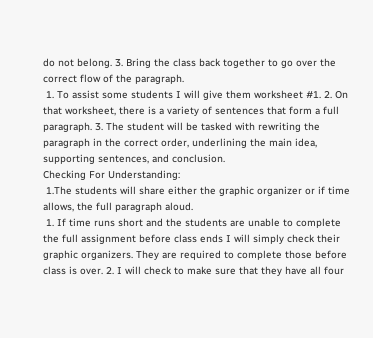do not belong. 3. Bring the class back together to go over the correct flow of the paragraph.
 1. To assist some students I will give them worksheet #1. 2. On that worksheet, there is a variety of sentences that form a full paragraph. 3. The student will be tasked with rewriting the paragraph in the correct order, underlining the main idea, supporting sentences, and conclusion.
Checking For Understanding:
 1.The students will share either the graphic organizer or if time allows, the full paragraph aloud.
 1. If time runs short and the students are unable to complete the full assignment before class ends I will simply check their graphic organizers. They are required to complete those before class is over. 2. I will check to make sure that they have all four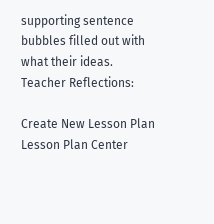supporting sentence bubbles filled out with what their ideas.
Teacher Reflections:

Create New Lesson Plan Lesson Plan Center